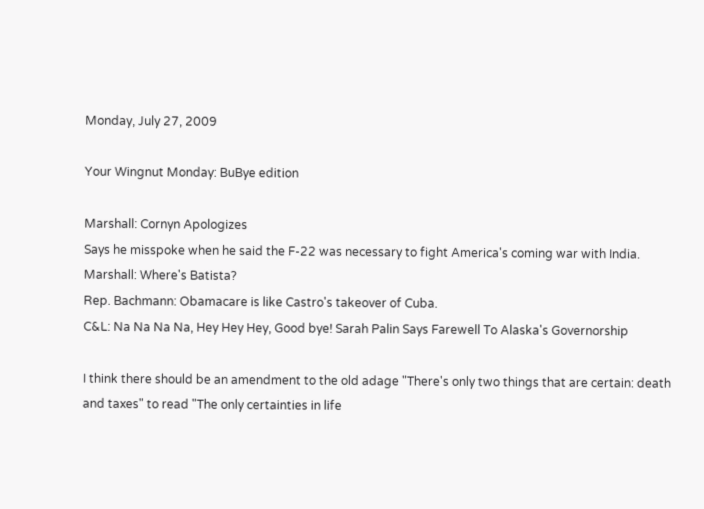Monday, July 27, 2009

Your Wingnut Monday: BuBye edition

Marshall: Cornyn Apologizes
Says he misspoke when he said the F-22 was necessary to fight America's coming war with India.
Marshall: Where's Batista?
Rep. Bachmann: Obamacare is like Castro's takeover of Cuba.
C&L: Na Na Na Na, Hey Hey Hey, Good bye! Sarah Palin Says Farewell To Alaska's Governorship

I think there should be an amendment to the old adage "There's only two things that are certain: death and taxes" to read "The only certainties in life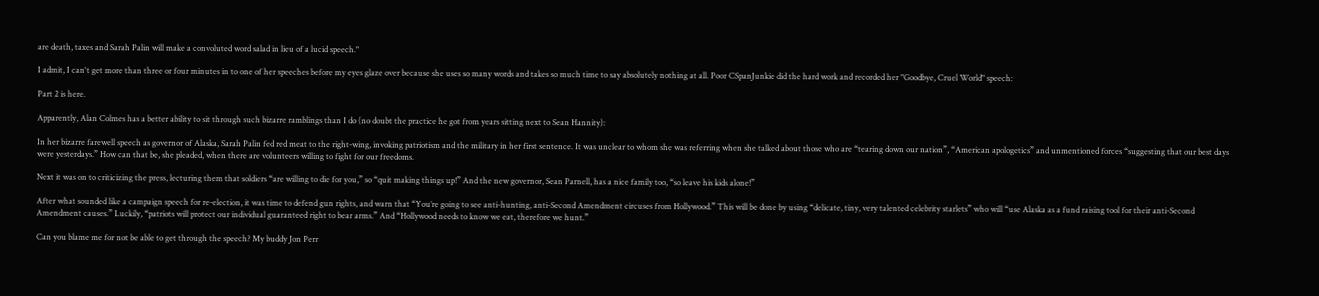are death, taxes and Sarah Palin will make a convoluted word salad in lieu of a lucid speech."

I admit, I can't get more than three or four minutes in to one of her speeches before my eyes glaze over because she uses so many words and takes so much time to say absolutely nothing at all. Poor CSpanJunkie did the hard work and recorded her "Goodbye, Cruel World" speech:

Part 2 is here.

Apparently, Alan Colmes has a better ability to sit through such bizarre ramblings than I do (no doubt the practice he got from years sitting next to Sean Hannity):

In her bizarre farewell speech as governor of Alaska, Sarah Palin fed red meat to the right-wing, invoking patriotism and the military in her first sentence. It was unclear to whom she was referring when she talked about those who are “tearing down our nation”, “American apologetics” and unmentioned forces “suggesting that our best days were yesterdays.” How can that be, she pleaded, when there are volunteers willing to fight for our freedoms.

Next it was on to criticizing the press, lecturing them that soldiers “are willing to die for you,” so “quit making things up!” And the new governor, Sean Parnell, has a nice family too, “so leave his kids alone!”

After what sounded like a campaign speech for re-election, it was time to defend gun rights, and warn that “You’re going to see anti-hunting, anti-Second Amendment circuses from Hollywood.” This will be done by using “delicate, tiny, very talented celebrity starlets” who will “use Alaska as a fund raising tool for their anti-Second Amendment causes.” Luckily, “patriots will protect our individual guaranteed right to bear arms.” And “Hollywood needs to know we eat, therefore we hunt.”

Can you blame me for not be able to get through the speech? My buddy Jon Perr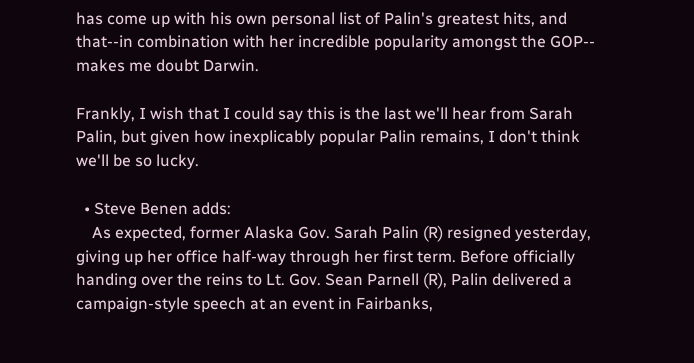has come up with his own personal list of Palin's greatest hits, and that--in combination with her incredible popularity amongst the GOP-- makes me doubt Darwin.

Frankly, I wish that I could say this is the last we'll hear from Sarah Palin, but given how inexplicably popular Palin remains, I don't think we'll be so lucky.

  • Steve Benen adds:
    As expected, former Alaska Gov. Sarah Palin (R) resigned yesterday, giving up her office half-way through her first term. Before officially handing over the reins to Lt. Gov. Sean Parnell (R), Palin delivered a campaign-style speech at an event in Fairbanks,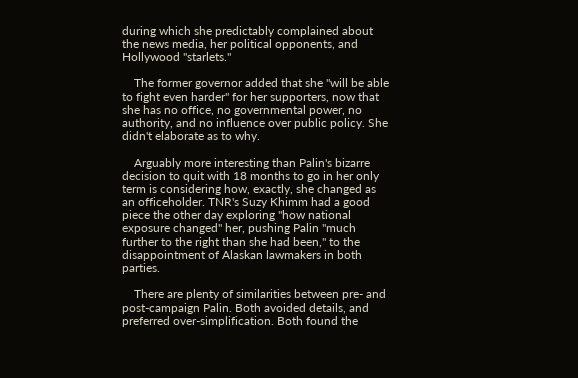during which she predictably complained about the news media, her political opponents, and Hollywood "starlets."

    The former governor added that she "will be able to fight even harder" for her supporters, now that she has no office, no governmental power, no authority, and no influence over public policy. She didn't elaborate as to why.

    Arguably more interesting than Palin's bizarre decision to quit with 18 months to go in her only term is considering how, exactly, she changed as an officeholder. TNR's Suzy Khimm had a good piece the other day exploring "how national exposure changed" her, pushing Palin "much further to the right than she had been," to the disappointment of Alaskan lawmakers in both parties.

    There are plenty of similarities between pre- and post-campaign Palin. Both avoided details, and preferred over-simplification. Both found the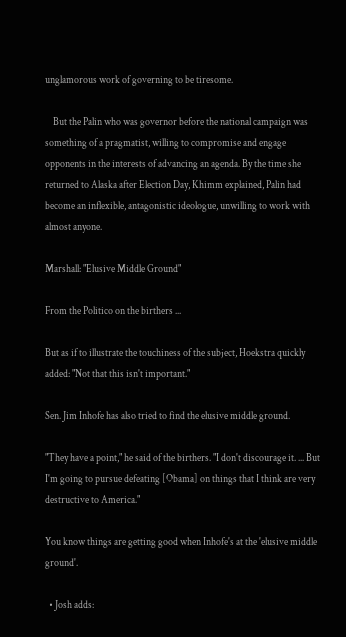unglamorous work of governing to be tiresome.

    But the Palin who was governor before the national campaign was something of a pragmatist, willing to compromise and engage opponents in the interests of advancing an agenda. By the time she returned to Alaska after Election Day, Khimm explained, Palin had become an inflexible, antagonistic ideologue, unwilling to work with almost anyone.

Marshall: "Elusive Middle Ground"

From the Politico on the birthers ...

But as if to illustrate the touchiness of the subject, Hoekstra quickly added: "Not that this isn't important."

Sen. Jim Inhofe has also tried to find the elusive middle ground.

"They have a point," he said of the birthers. "I don't discourage it. ... But I'm going to pursue defeating [Obama] on things that I think are very destructive to America."

You know things are getting good when Inhofe's at the 'elusive middle ground'.

  • Josh adds: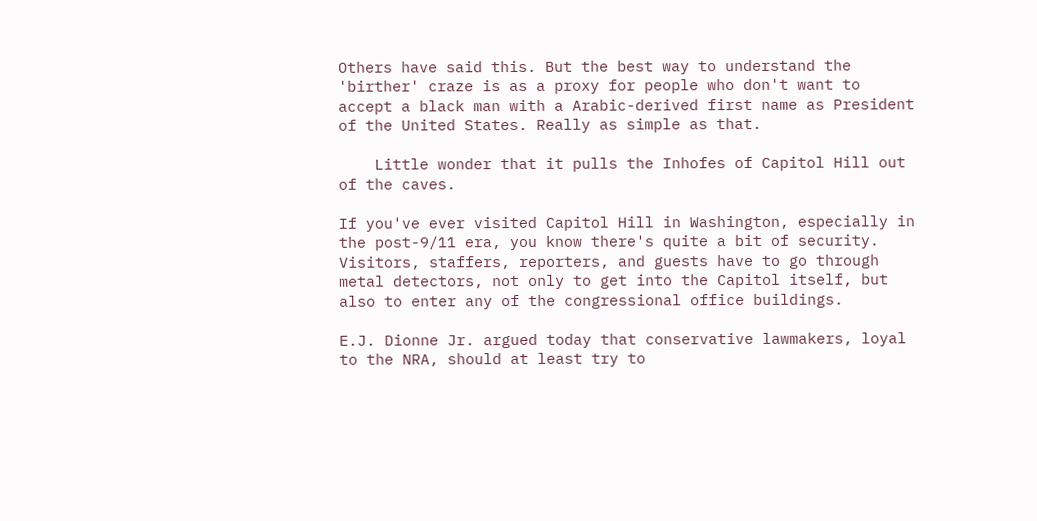Others have said this. But the best way to understand the 'birther' craze is as a proxy for people who don't want to accept a black man with a Arabic-derived first name as President of the United States. Really as simple as that.

    Little wonder that it pulls the Inhofes of Capitol Hill out of the caves.

If you've ever visited Capitol Hill in Washington, especially in the post-9/11 era, you know there's quite a bit of security. Visitors, staffers, reporters, and guests have to go through metal detectors, not only to get into the Capitol itself, but also to enter any of the congressional office buildings.

E.J. Dionne Jr. argued today that conservative lawmakers, loyal to the NRA, should at least try to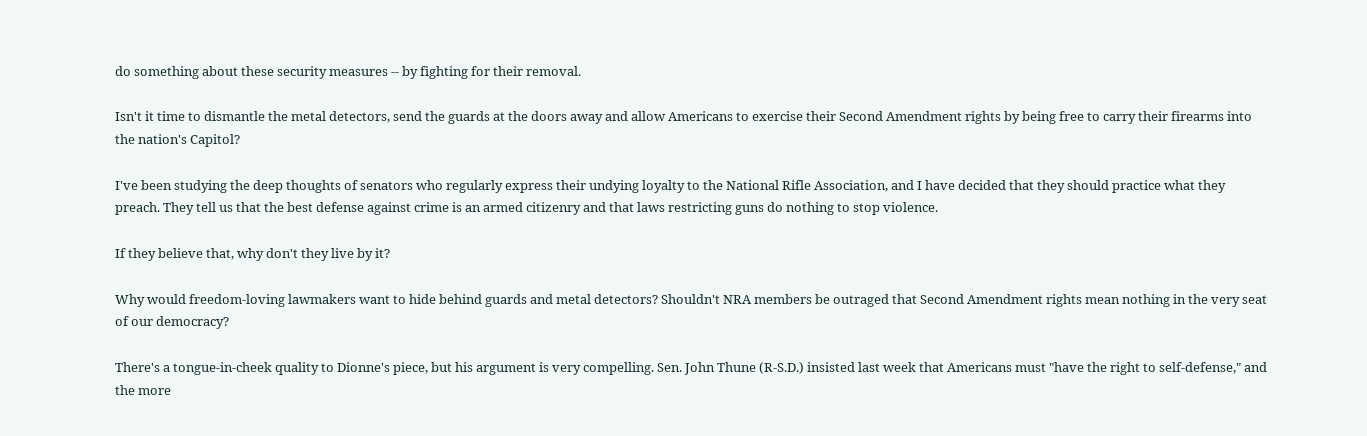do something about these security measures -- by fighting for their removal.

Isn't it time to dismantle the metal detectors, send the guards at the doors away and allow Americans to exercise their Second Amendment rights by being free to carry their firearms into the nation's Capitol?

I've been studying the deep thoughts of senators who regularly express their undying loyalty to the National Rifle Association, and I have decided that they should practice what they preach. They tell us that the best defense against crime is an armed citizenry and that laws restricting guns do nothing to stop violence.

If they believe that, why don't they live by it?

Why would freedom-loving lawmakers want to hide behind guards and metal detectors? Shouldn't NRA members be outraged that Second Amendment rights mean nothing in the very seat of our democracy?

There's a tongue-in-cheek quality to Dionne's piece, but his argument is very compelling. Sen. John Thune (R-S.D.) insisted last week that Americans must "have the right to self-defense," and the more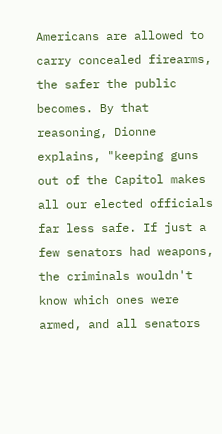Americans are allowed to carry concealed firearms, the safer the public becomes. By that reasoning, Dionne explains, "keeping guns out of the Capitol makes all our elected officials far less safe. If just a few senators had weapons, the criminals wouldn't know which ones were armed, and all senators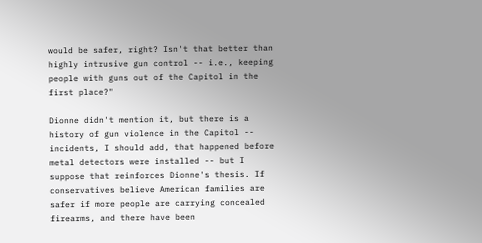would be safer, right? Isn't that better than highly intrusive gun control -- i.e., keeping people with guns out of the Capitol in the first place?"

Dionne didn't mention it, but there is a history of gun violence in the Capitol -- incidents, I should add, that happened before metal detectors were installed -- but I suppose that reinforces Dionne's thesis. If conservatives believe American families are safer if more people are carrying concealed firearms, and there have been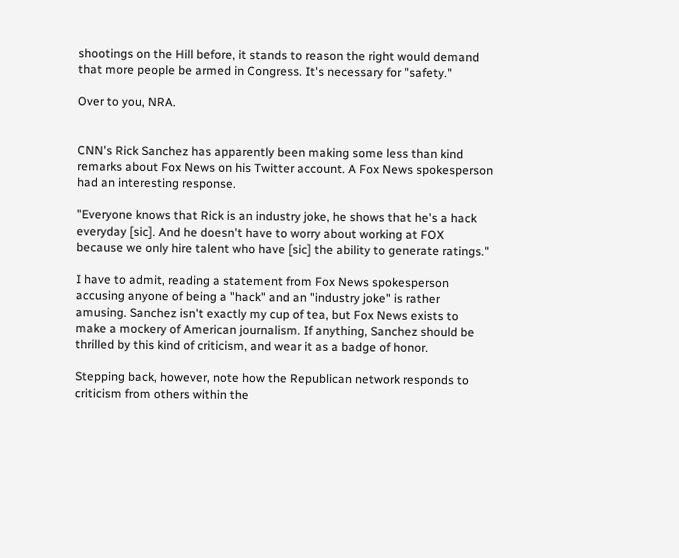shootings on the Hill before, it stands to reason the right would demand that more people be armed in Congress. It's necessary for "safety."

Over to you, NRA.


CNN's Rick Sanchez has apparently been making some less than kind remarks about Fox News on his Twitter account. A Fox News spokesperson had an interesting response.

"Everyone knows that Rick is an industry joke, he shows that he's a hack everyday [sic]. And he doesn't have to worry about working at FOX because we only hire talent who have [sic] the ability to generate ratings."

I have to admit, reading a statement from Fox News spokesperson accusing anyone of being a "hack" and an "industry joke" is rather amusing. Sanchez isn't exactly my cup of tea, but Fox News exists to make a mockery of American journalism. If anything, Sanchez should be thrilled by this kind of criticism, and wear it as a badge of honor.

Stepping back, however, note how the Republican network responds to criticism from others within the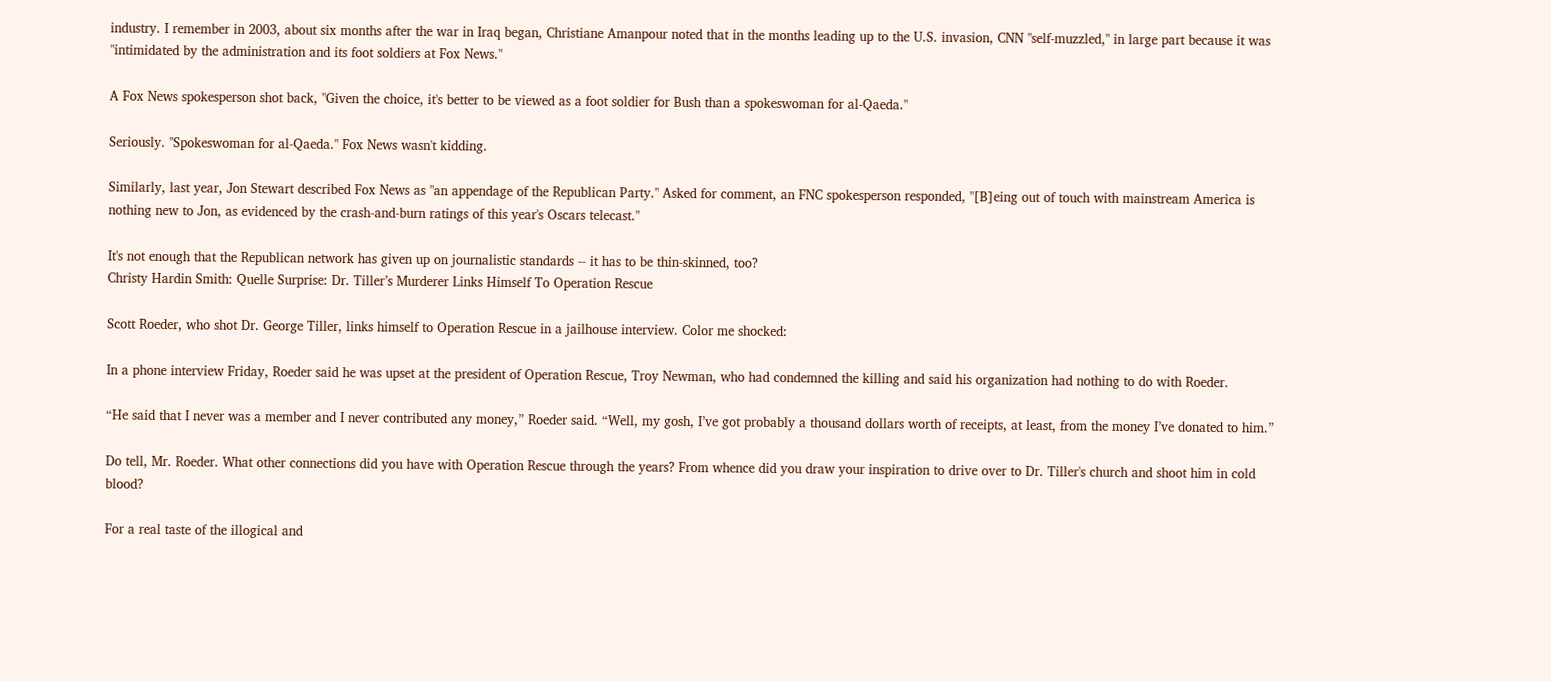industry. I remember in 2003, about six months after the war in Iraq began, Christiane Amanpour noted that in the months leading up to the U.S. invasion, CNN "self-muzzled," in large part because it was "intimidated by the administration and its foot soldiers at Fox News."

A Fox News spokesperson shot back, "Given the choice, it's better to be viewed as a foot soldier for Bush than a spokeswoman for al-Qaeda."

Seriously. "Spokeswoman for al-Qaeda." Fox News wasn't kidding.

Similarly, last year, Jon Stewart described Fox News as "an appendage of the Republican Party." Asked for comment, an FNC spokesperson responded, "[B]eing out of touch with mainstream America is nothing new to Jon, as evidenced by the crash-and-burn ratings of this year's Oscars telecast."

It's not enough that the Republican network has given up on journalistic standards -- it has to be thin-skinned, too?
Christy Hardin Smith: Quelle Surprise: Dr. Tiller’s Murderer Links Himself To Operation Rescue

Scott Roeder, who shot Dr. George Tiller, links himself to Operation Rescue in a jailhouse interview. Color me shocked:

In a phone interview Friday, Roeder said he was upset at the president of Operation Rescue, Troy Newman, who had condemned the killing and said his organization had nothing to do with Roeder.

“He said that I never was a member and I never contributed any money,” Roeder said. “Well, my gosh, I’ve got probably a thousand dollars worth of receipts, at least, from the money I’ve donated to him.”

Do tell, Mr. Roeder. What other connections did you have with Operation Rescue through the years? From whence did you draw your inspiration to drive over to Dr. Tiller's church and shoot him in cold blood?

For a real taste of the illogical and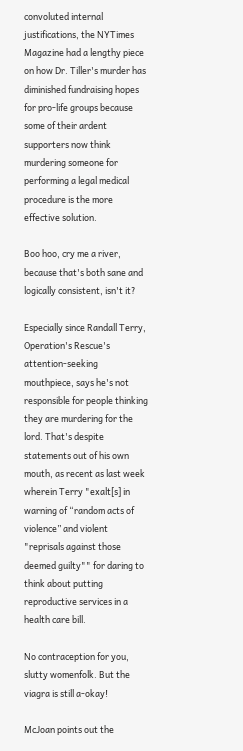convoluted internal justifications, the NYTimes Magazine had a lengthy piece on how Dr. Tiller's murder has diminished fundraising hopes for pro-life groups because some of their ardent supporters now think murdering someone for performing a legal medical procedure is the more effective solution.

Boo hoo, cry me a river, because that's both sane and logically consistent, isn't it?

Especially since Randall Terry, Operation's Rescue's attention-seeking mouthpiece, says he's not responsible for people thinking they are murdering for the lord. That's despite statements out of his own mouth, as recent as last week wherein Terry "exalt[s] in warning of “random acts of violence” and violent "reprisals against those deemed guilty"" for daring to think about putting reproductive services in a health care bill.

No contraception for you, slutty womenfolk. But the viagra is still a-okay!

McJoan points out the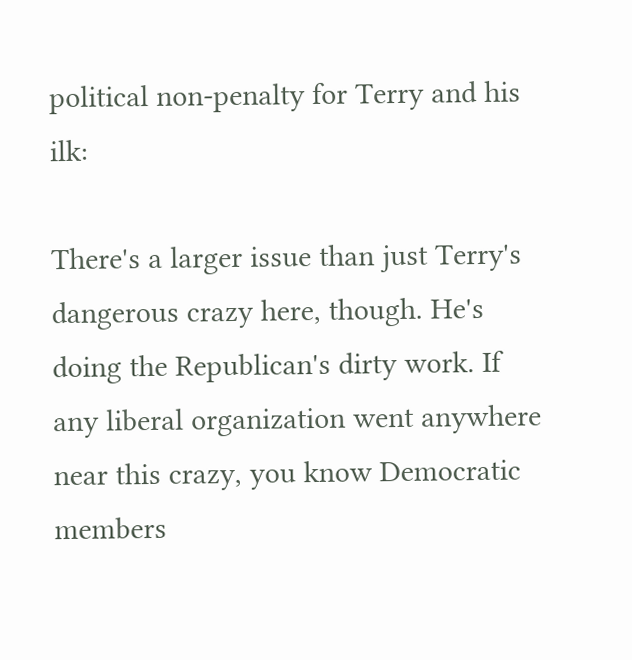political non-penalty for Terry and his ilk:

There's a larger issue than just Terry's dangerous crazy here, though. He's doing the Republican's dirty work. If any liberal organization went anywhere near this crazy, you know Democratic members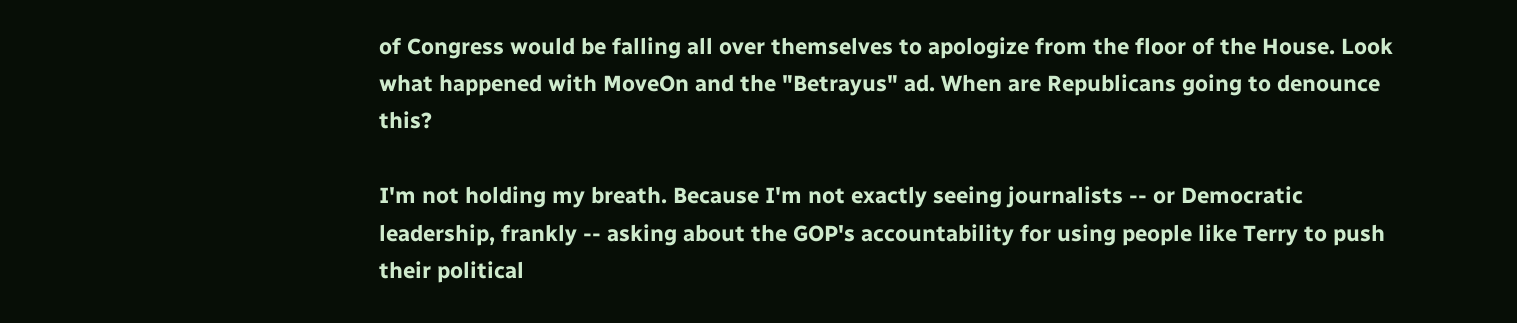of Congress would be falling all over themselves to apologize from the floor of the House. Look what happened with MoveOn and the "Betrayus" ad. When are Republicans going to denounce this?

I'm not holding my breath. Because I'm not exactly seeing journalists -- or Democratic leadership, frankly -- asking about the GOP's accountability for using people like Terry to push their political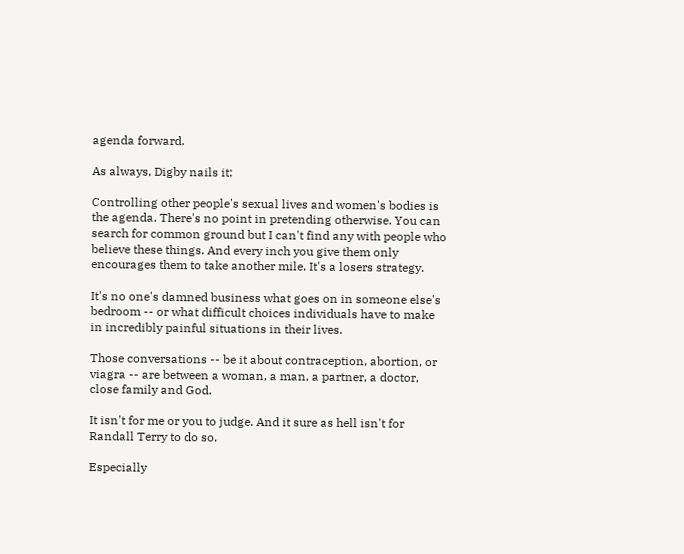agenda forward.

As always, Digby nails it:

Controlling other people's sexual lives and women's bodies is the agenda. There's no point in pretending otherwise. You can search for common ground but I can't find any with people who believe these things. And every inch you give them only encourages them to take another mile. It's a losers strategy.

It's no one's damned business what goes on in someone else's bedroom -- or what difficult choices individuals have to make in incredibly painful situations in their lives.

Those conversations -- be it about contraception, abortion, or viagra -- are between a woman, a man, a partner, a doctor, close family and God.

It isn't for me or you to judge. And it sure as hell isn't for Randall Terry to do so.

Especially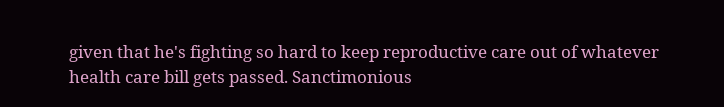given that he's fighting so hard to keep reproductive care out of whatever health care bill gets passed. Sanctimonious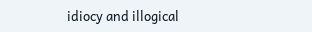idiocy and illogical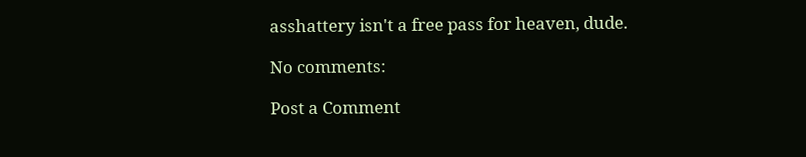asshattery isn't a free pass for heaven, dude.

No comments:

Post a Comment